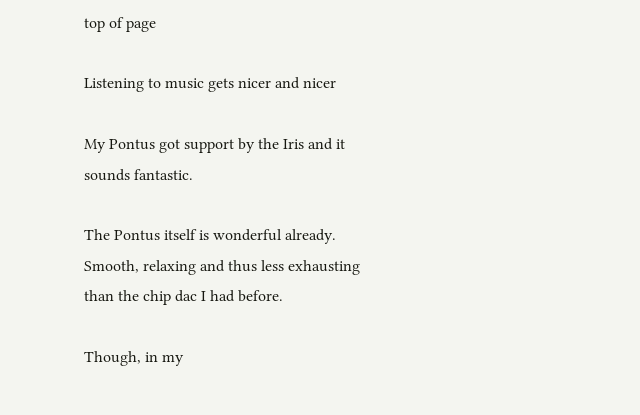top of page

Listening to music gets nicer and nicer

My Pontus got support by the Iris and it sounds fantastic.

The Pontus itself is wonderful already. Smooth, relaxing and thus less exhausting than the chip dac I had before.

Though, in my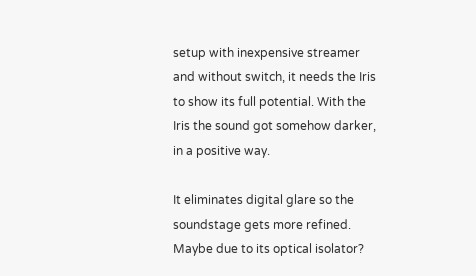setup with inexpensive streamer and without switch, it needs the Iris to show its full potential. With the Iris the sound got somehow darker, in a positive way.

It eliminates digital glare so the soundstage gets more refined. Maybe due to its optical isolator?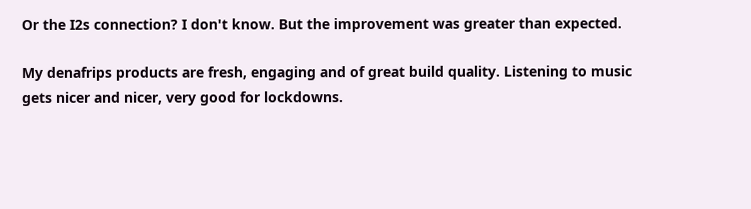Or the I2s connection? I don't know. But the improvement was greater than expected.

My denafrips products are fresh, engaging and of great build quality. Listening to music gets nicer and nicer, very good for lockdowns.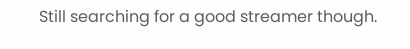Still searching for a good streamer though.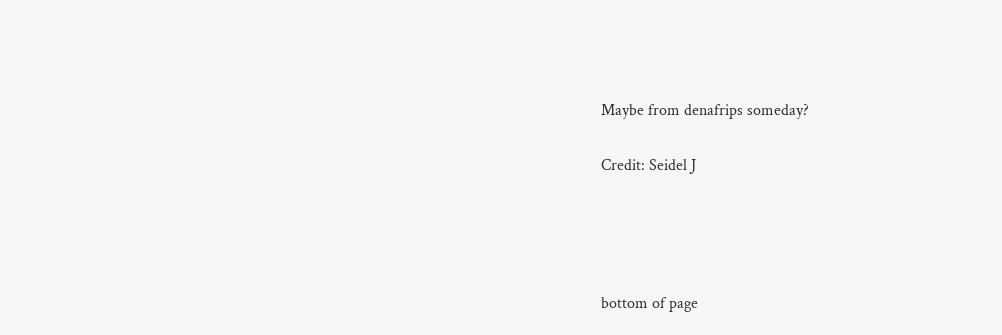Maybe from denafrips someday?

Credit: Seidel J




bottom of page